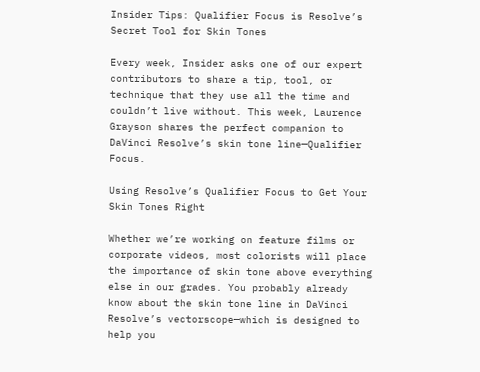Insider Tips: Qualifier Focus is Resolve’s Secret Tool for Skin Tones

Every week, Insider asks one of our expert contributors to share a tip, tool, or technique that they use all the time and couldn’t live without. This week, Laurence Grayson shares the perfect companion to DaVinci Resolve’s skin tone line—Qualifier Focus.

Using Resolve’s Qualifier Focus to Get Your Skin Tones Right

Whether we’re working on feature films or corporate videos, most colorists will place the importance of skin tone above everything else in our grades. You probably already know about the skin tone line in DaVinci Resolve’s vectorscope—which is designed to help you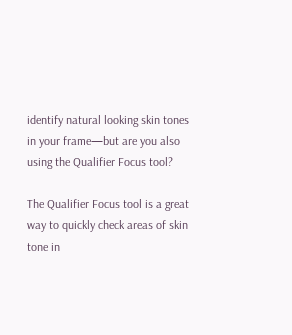identify natural looking skin tones in your frame—but are you also using the Qualifier Focus tool?

The Qualifier Focus tool is a great way to quickly check areas of skin tone in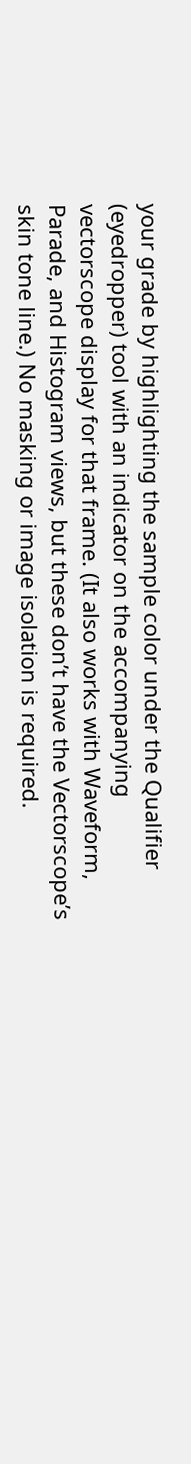your grade by highlighting the sample color under the Qualifier (eyedropper) tool with an indicator on the accompanying vectorscope display for that frame. (It also works with Waveform, Parade, and Histogram views, but these don’t have the Vectorscope’s skin tone line.) No masking or image isolation is required.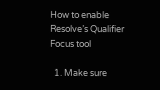How to enable Resolve’s Qualifier Focus tool

  1. Make sure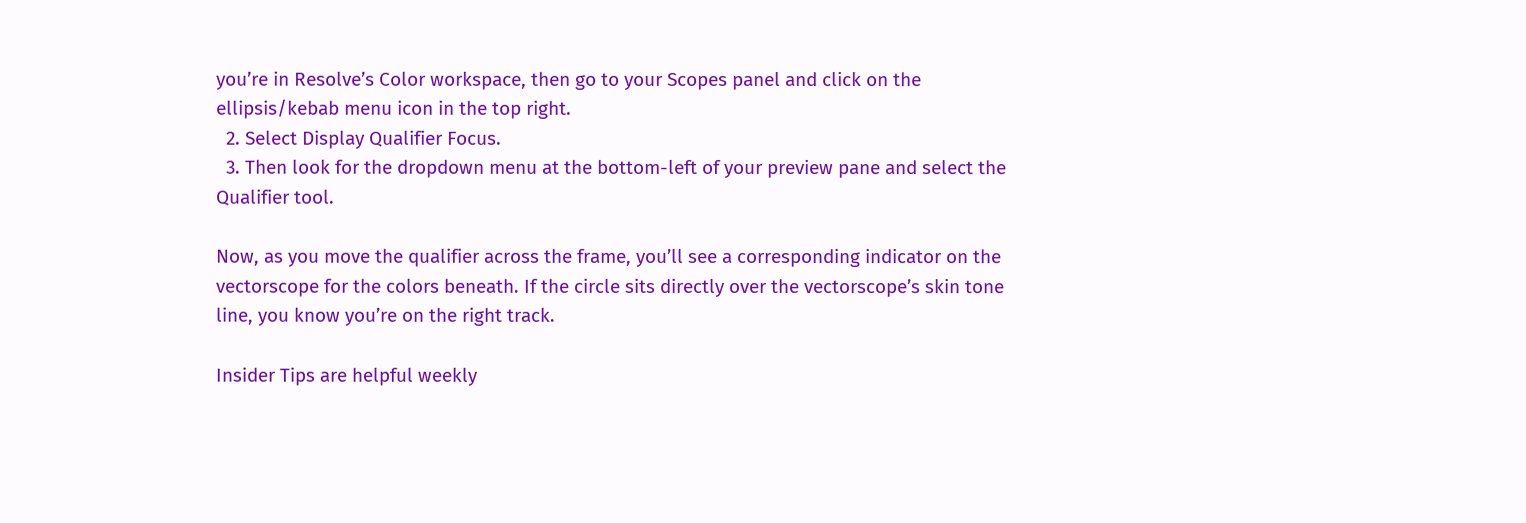you’re in Resolve’s Color workspace, then go to your Scopes panel and click on the ellipsis/kebab menu icon in the top right.
  2. Select Display Qualifier Focus.
  3. Then look for the dropdown menu at the bottom-left of your preview pane and select the Qualifier tool.

Now, as you move the qualifier across the frame, you’ll see a corresponding indicator on the vectorscope for the colors beneath. If the circle sits directly over the vectorscope’s skin tone line, you know you’re on the right track.

Insider Tips are helpful weekly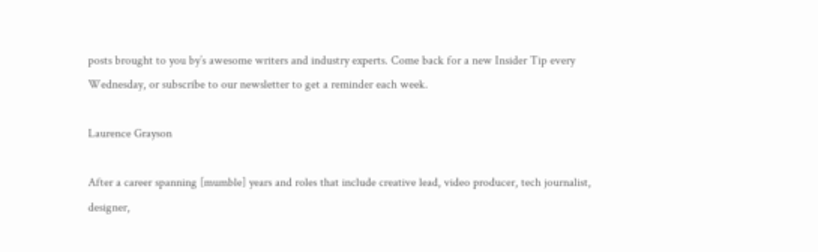posts brought to you by’s awesome writers and industry experts. Come back for a new Insider Tip every Wednesday, or subscribe to our newsletter to get a reminder each week.

Laurence Grayson

After a career spanning [mumble] years and roles that include creative lead, video producer, tech journalist, designer,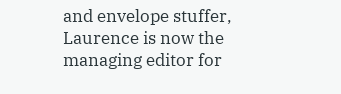and envelope stuffer, Laurence is now the managing editor for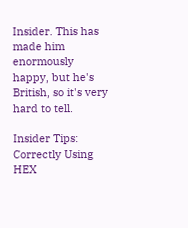Insider. This has made him enormously happy, but he's British, so it's very hard to tell.

Insider Tips: Correctly Using HEX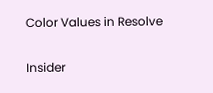Color Values in Resolve

Insider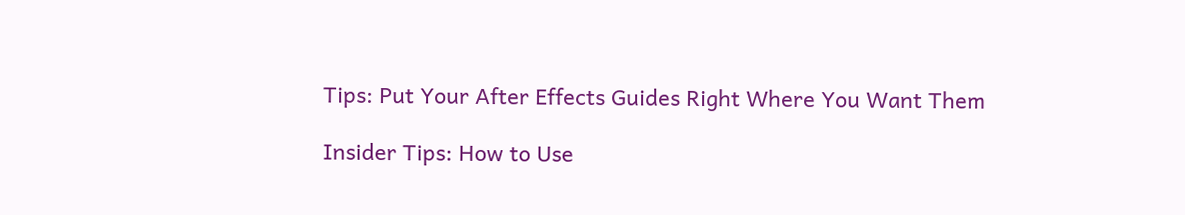Tips: Put Your After Effects Guides Right Where You Want Them

Insider Tips: How to Use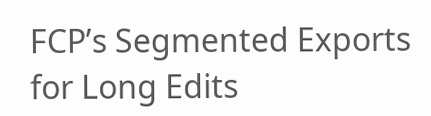FCP’s Segmented Exports for Long Edits